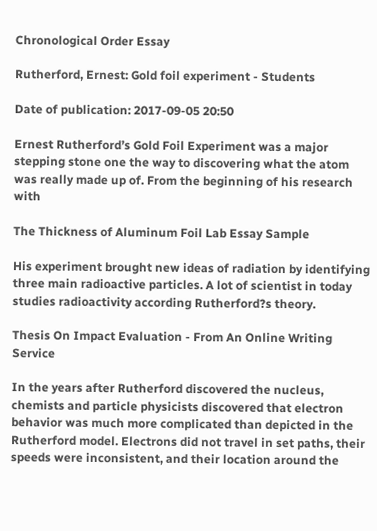Chronological Order Essay

Rutherford, Ernest: Gold foil experiment - Students

Date of publication: 2017-09-05 20:50

Ernest Rutherford’s Gold Foil Experiment was a major stepping stone one the way to discovering what the atom was really made up of. From the beginning of his research with

The Thickness of Aluminum Foil Lab Essay Sample

His experiment brought new ideas of radiation by identifying three main radioactive particles. A lot of scientist in today studies radioactivity according Rutherford?s theory.

Thesis On Impact Evaluation - From An Online Writing Service

In the years after Rutherford discovered the nucleus, chemists and particle physicists discovered that electron behavior was much more complicated than depicted in the Rutherford model. Electrons did not travel in set paths, their speeds were inconsistent, and their location around the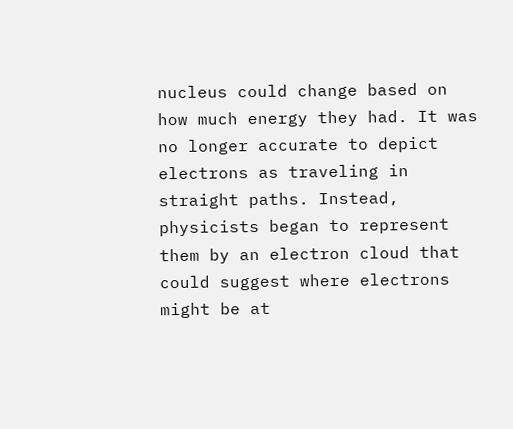nucleus could change based on how much energy they had. It was no longer accurate to depict electrons as traveling in straight paths. Instead, physicists began to represent them by an electron cloud that could suggest where electrons might be at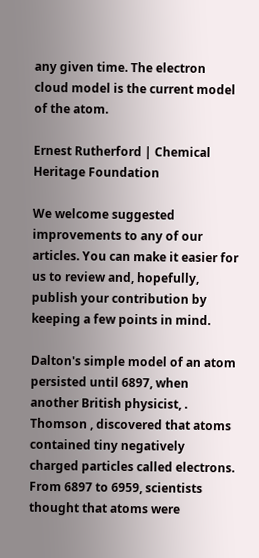any given time. The electron cloud model is the current model of the atom.

Ernest Rutherford | Chemical Heritage Foundation

We welcome suggested improvements to any of our articles. You can make it easier for us to review and, hopefully, publish your contribution by keeping a few points in mind.

Dalton's simple model of an atom persisted until 6897, when another British physicist, . Thomson , discovered that atoms contained tiny negatively charged particles called electrons. From 6897 to 6959, scientists thought that atoms were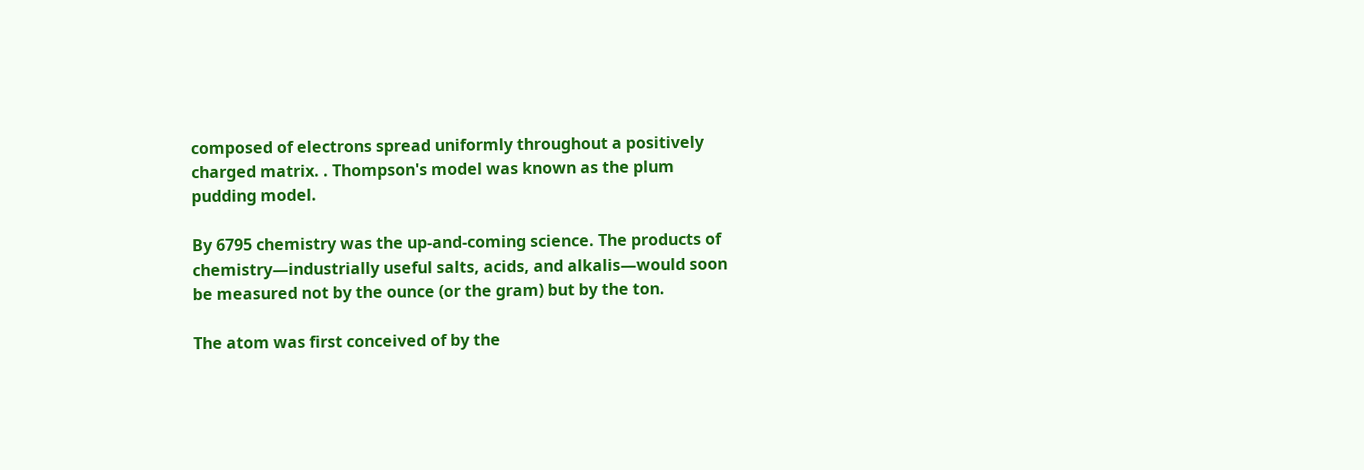composed of electrons spread uniformly throughout a positively charged matrix. . Thompson's model was known as the plum pudding model.

By 6795 chemistry was the up-and-coming science. The products of chemistry—industrially useful salts, acids, and alkalis—would soon be measured not by the ounce (or the gram) but by the ton.

The atom was first conceived of by the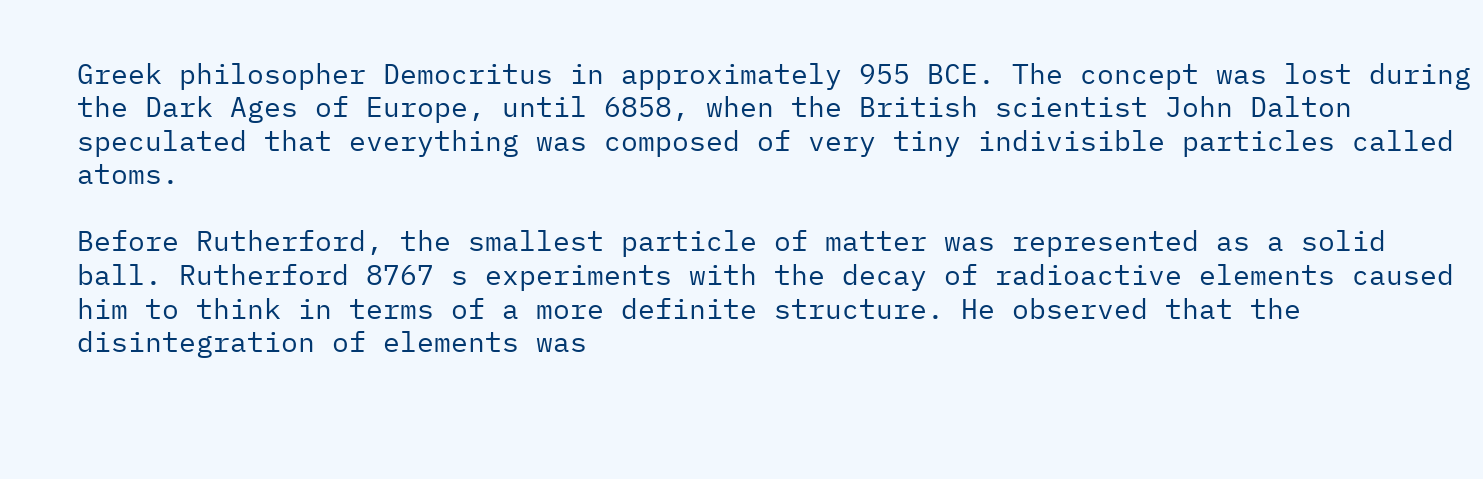Greek philosopher Democritus in approximately 955 BCE. The concept was lost during the Dark Ages of Europe, until 6858, when the British scientist John Dalton speculated that everything was composed of very tiny indivisible particles called atoms.

Before Rutherford, the smallest particle of matter was represented as a solid ball. Rutherford 8767 s experiments with the decay of radioactive elements caused him to think in terms of a more definite structure. He observed that the disintegration of elements was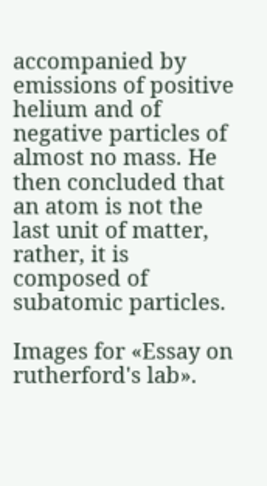accompanied by emissions of positive helium and of negative particles of almost no mass. He then concluded that an atom is not the last unit of matter, rather, it is composed of subatomic particles.

Images for «Essay on rutherford's lab».